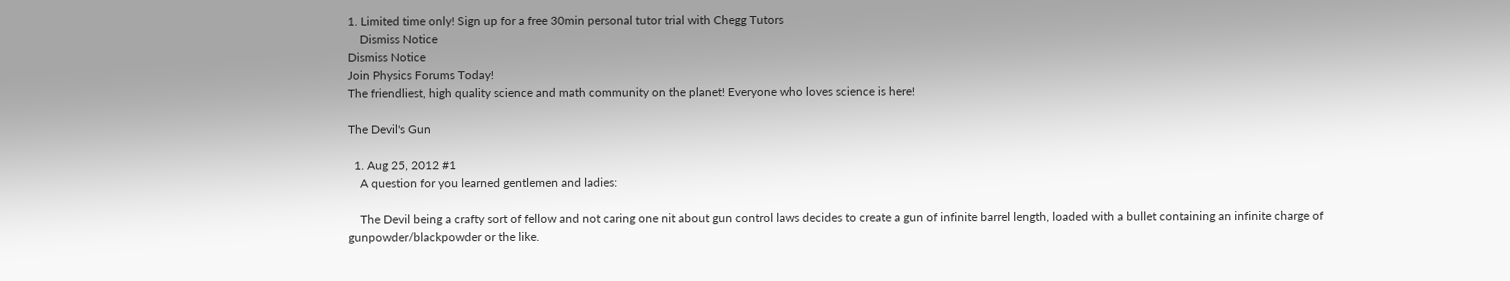1. Limited time only! Sign up for a free 30min personal tutor trial with Chegg Tutors
    Dismiss Notice
Dismiss Notice
Join Physics Forums Today!
The friendliest, high quality science and math community on the planet! Everyone who loves science is here!

The Devil's Gun

  1. Aug 25, 2012 #1
    A question for you learned gentlemen and ladies:

    The Devil being a crafty sort of fellow and not caring one nit about gun control laws decides to create a gun of infinite barrel length, loaded with a bullet containing an infinite charge of gunpowder/blackpowder or the like.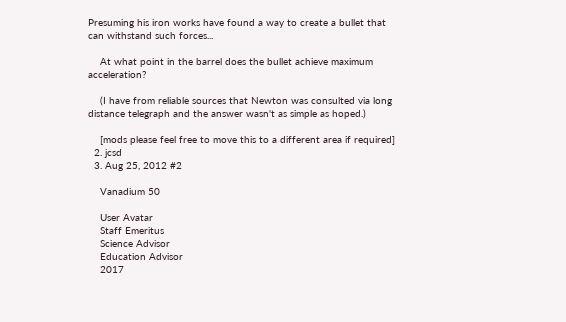Presuming his iron works have found a way to create a bullet that can withstand such forces...

    At what point in the barrel does the bullet achieve maximum acceleration?

    (I have from reliable sources that Newton was consulted via long distance telegraph and the answer wasn't as simple as hoped.)

    [mods please feel free to move this to a different area if required]
  2. jcsd
  3. Aug 25, 2012 #2

    Vanadium 50

    User Avatar
    Staff Emeritus
    Science Advisor
    Education Advisor
    2017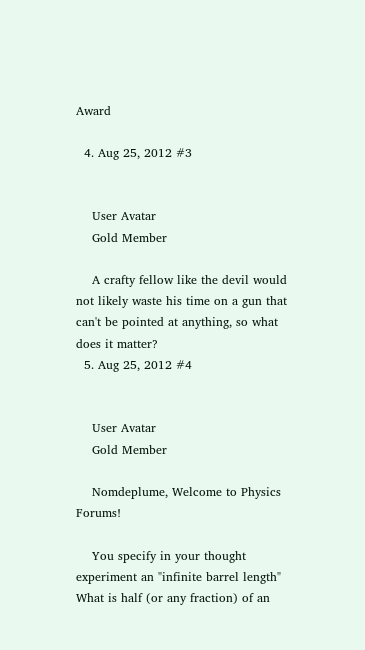Award

  4. Aug 25, 2012 #3


    User Avatar
    Gold Member

    A crafty fellow like the devil would not likely waste his time on a gun that can't be pointed at anything, so what does it matter?
  5. Aug 25, 2012 #4


    User Avatar
    Gold Member

    Nomdeplume, Welcome to Physics Forums!

    You specify in your thought experiment an "infinite barrel length" What is half (or any fraction) of an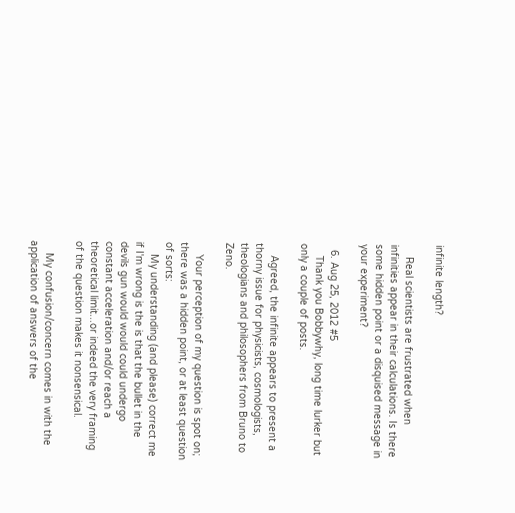infinite length?

    Real scientists are frustrated when infinities appear in their calculations. Is there some hidden point or a disquised message in your experiment?

  6. Aug 25, 2012 #5
    Thank you Bobbywhy, long time lurker but only a couple of posts.

    Agreed, the infinite appears to present a thorny issue for physicists, cosmologists, theologians and philosophers from Bruno to Zeno.

    Your perception of my question is spot on; there was a hidden point, or at least question of sorts:
    My understanding (and please) correct me if I'm wrong is the is that the bullet in the devils gun would would could undergo constant acceleration and/or reach a theoretical limit...or indeed the very framing of the question makes it nonsensical.

    My confusion/concern comes in with the application of answers of the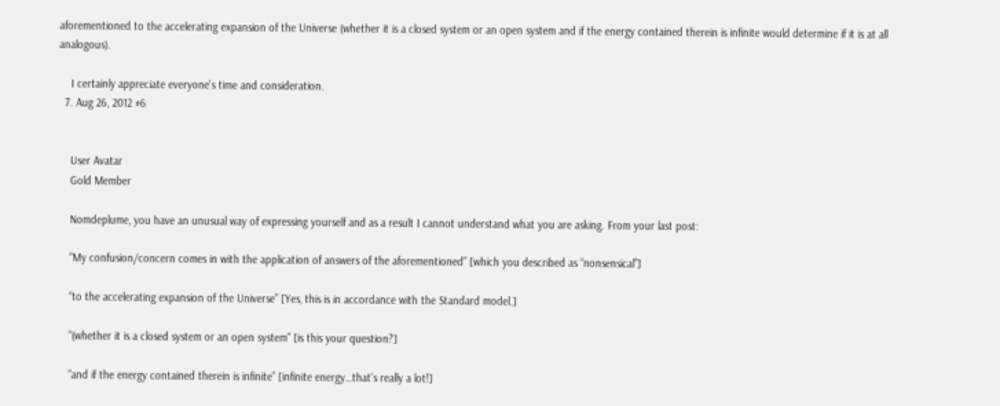aforementioned to the accelerating expansion of the Universe (whether it is a closed system or an open system and if the energy contained therein is infinite would determine if it is at all analogous).

    I certainly appreciate everyone's time and consideration.
  7. Aug 26, 2012 #6


    User Avatar
    Gold Member

    Nomdeplume, you have an unusual way of expressing yourself and as a result I cannot understand what you are asking. From your last post:

    “My confusion/concern comes in with the application of answers of the aforementioned” [which you described as “nonsensical”]

    “to the accelerating expansion of the Universe” [Yes, this is in accordance with the Standard model.]

    “(whether it is a closed system or an open system” [is this your question?]

    “and if the energy contained therein is infinite” [infinite energy…that’s really a lot!]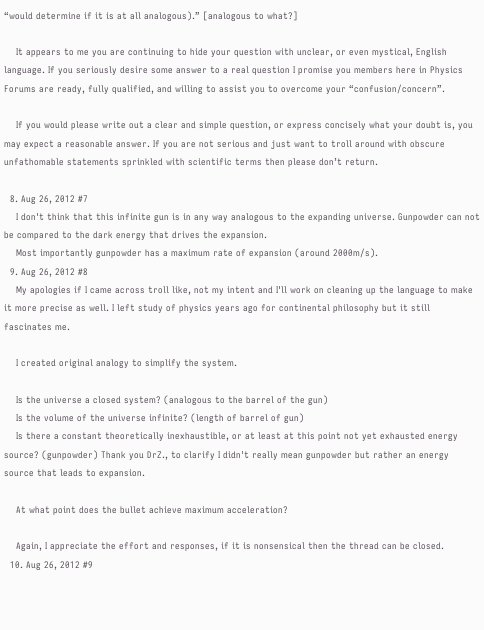“would determine if it is at all analogous).” [analogous to what?]

    It appears to me you are continuing to hide your question with unclear, or even mystical, English language. If you seriously desire some answer to a real question I promise you members here in Physics Forums are ready, fully qualified, and willing to assist you to overcome your “confusion/concern”.

    If you would please write out a clear and simple question, or express concisely what your doubt is, you may expect a reasonable answer. If you are not serious and just want to troll around with obscure unfathomable statements sprinkled with scientific terms then please don’t return.

  8. Aug 26, 2012 #7
    I don't think that this infinite gun is in any way analogous to the expanding universe. Gunpowder can not be compared to the dark energy that drives the expansion.
    Most importantly gunpowder has a maximum rate of expansion (around 2000m/s).
  9. Aug 26, 2012 #8
    My apologies if I came across troll like, not my intent and I'll work on cleaning up the language to make it more precise as well. I left study of physics years ago for continental philosophy but it still fascinates me.

    I created original analogy to simplify the system.

    Is the universe a closed system? (analogous to the barrel of the gun)
    Is the volume of the universe infinite? (length of barrel of gun)
    Is there a constant theoretically inexhaustible, or at least at this point not yet exhausted energy source? (gunpowder) Thank you DrZ., to clarify I didn't really mean gunpowder but rather an energy source that leads to expansion.

    At what point does the bullet achieve maximum acceleration?

    Again, I appreciate the effort and responses, if it is nonsensical then the thread can be closed.
  10. Aug 26, 2012 #9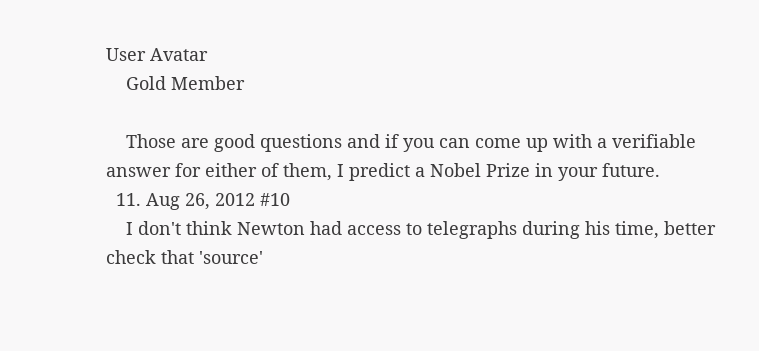User Avatar
    Gold Member

    Those are good questions and if you can come up with a verifiable answer for either of them, I predict a Nobel Prize in your future.
  11. Aug 26, 2012 #10
    I don't think Newton had access to telegraphs during his time, better check that 'source'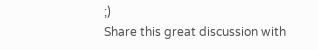;)
Share this great discussion with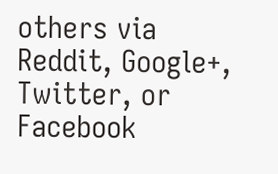others via Reddit, Google+, Twitter, or Facebook